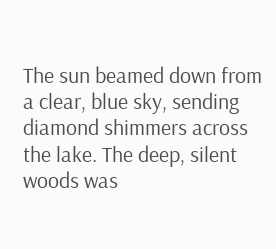The sun beamed down from a clear, blue sky, sending diamond shimmers across the lake. The deep, silent woods was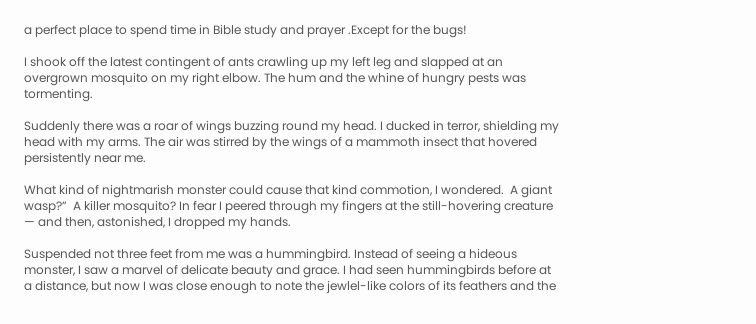a perfect place to spend time in Bible study and prayer .Except for the bugs!

I shook off the latest contingent of ants crawling up my left leg and slapped at an overgrown mosquito on my right elbow. The hum and the whine of hungry pests was tormenting.

Suddenly there was a roar of wings buzzing round my head. I ducked in terror, shielding my head with my arms. The air was stirred by the wings of a mammoth insect that hovered persistently near me.

What kind of nightmarish monster could cause that kind commotion, I wondered.  A giant wasp?”  A killer mosquito? In fear I peered through my fingers at the still-hovering creature — and then, astonished, I dropped my hands.

Suspended not three feet from me was a hummingbird. Instead of seeing a hideous monster, I saw a marvel of delicate beauty and grace. I had seen hummingbirds before at a distance, but now I was close enough to note the jewlel-like colors of its feathers and the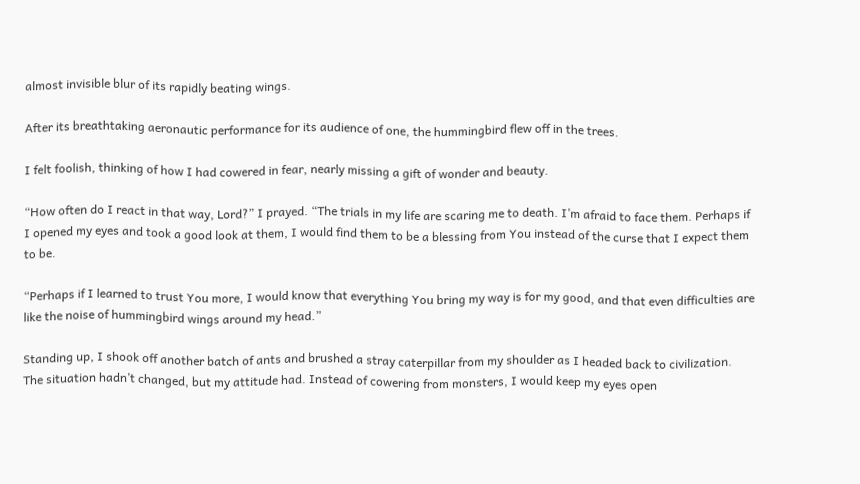almost invisible blur of its rapidly beating wings.

After its breathtaking aeronautic performance for its audience of one, the hummingbird flew off in the trees.

I felt foolish, thinking of how I had cowered in fear, nearly missing a gift of wonder and beauty.

“How often do I react in that way, Lord?” I prayed. “The trials in my life are scaring me to death. I’m afraid to face them. Perhaps if I opened my eyes and took a good look at them, I would find them to be a blessing from You instead of the curse that I expect them to be.

“Perhaps if I learned to trust You more, I would know that everything You bring my way is for my good, and that even difficulties are like the noise of hummingbird wings around my head.”

Standing up, I shook off another batch of ants and brushed a stray caterpillar from my shoulder as I headed back to civilization.  The situation hadn’t changed, but my attitude had. Instead of cowering from monsters, I would keep my eyes open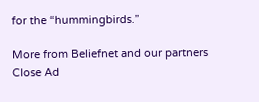for the “hummingbirds.”

More from Beliefnet and our partners
Close Ad